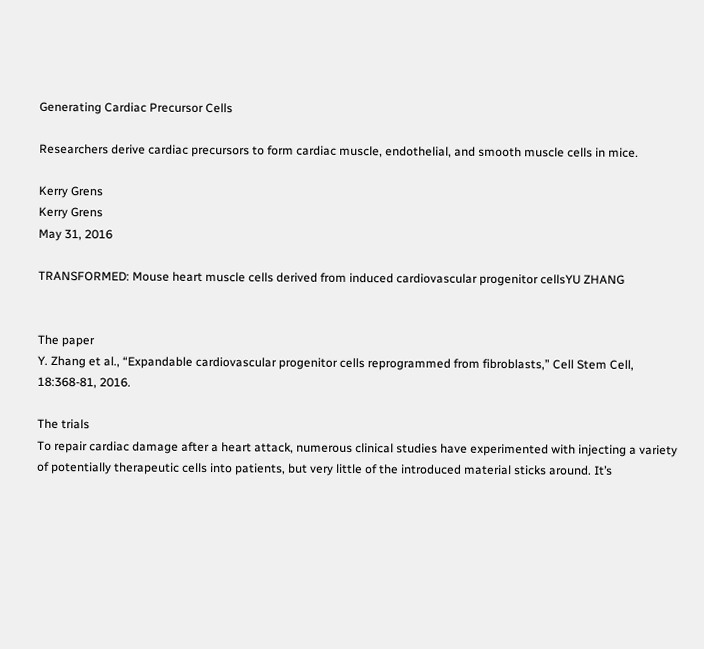Generating Cardiac Precursor Cells

Researchers derive cardiac precursors to form cardiac muscle, endothelial, and smooth muscle cells in mice.

Kerry Grens
Kerry Grens
May 31, 2016

TRANSFORMED: Mouse heart muscle cells derived from induced cardiovascular progenitor cellsYU ZHANG


The paper
Y. Zhang et al., “Expandable cardiovascular progenitor cells reprogrammed from fibroblasts,” Cell Stem Cell, 18:368-81, 2016.

The trials
To repair cardiac damage after a heart attack, numerous clinical studies have experimented with injecting a variety of potentially therapeutic cells into patients, but very little of the introduced material sticks around. It’s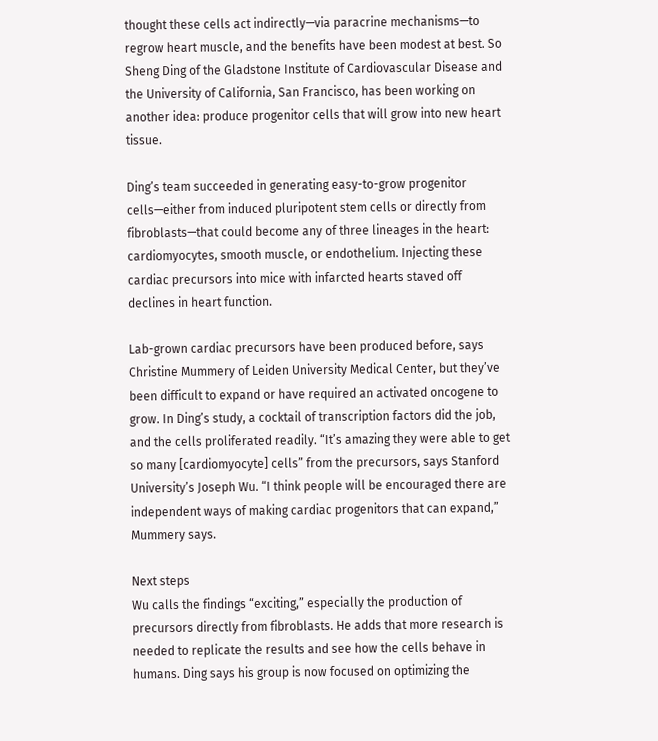thought these cells act indirectly—via paracrine mechanisms—to regrow heart muscle, and the benefits have been modest at best. So Sheng Ding of the Gladstone Institute of Cardiovascular Disease and the University of California, San Francisco, has been working on another idea: produce progenitor cells that will grow into new heart tissue.

Ding’s team succeeded in generating easy-to-grow progenitor cells—either from induced pluripotent stem cells or directly from fibroblasts—that could become any of three lineages in the heart: cardiomyocytes, smooth muscle, or endothelium. Injecting these cardiac precursors into mice with infarcted hearts staved off declines in heart function.

Lab-grown cardiac precursors have been produced before, says Christine Mummery of Leiden University Medical Center, but they’ve been difficult to expand or have required an activated oncogene to grow. In Ding’s study, a cocktail of transcription factors did the job, and the cells proliferated readily. “It’s amazing they were able to get so many [cardiomyocyte] cells” from the precursors, says Stanford University’s Joseph Wu. “I think people will be encouraged there are independent ways of making cardiac progenitors that can expand,” Mummery says.

Next steps
Wu calls the findings “exciting,” especially the production of precursors directly from fibroblasts. He adds that more research is needed to replicate the results and see how the cells behave in humans. Ding says his group is now focused on optimizing the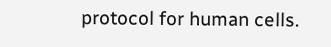protocol for human cells.